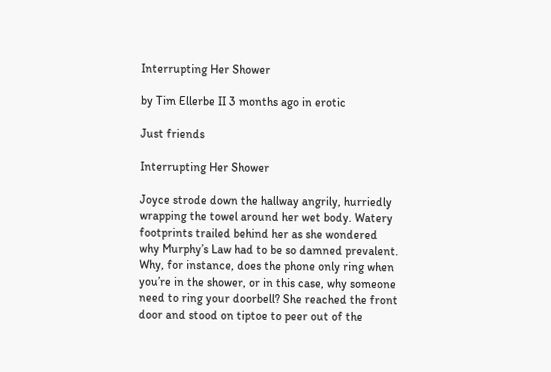Interrupting Her Shower

by Tim Ellerbe II 3 months ago in erotic

Just friends

Interrupting Her Shower

Joyce strode down the hallway angrily, hurriedly wrapping the towel around her wet body. Watery footprints trailed behind her as she wondered why Murphy’s Law had to be so damned prevalent. Why, for instance, does the phone only ring when you’re in the shower, or in this case, why someone need to ring your doorbell? She reached the front door and stood on tiptoe to peer out of the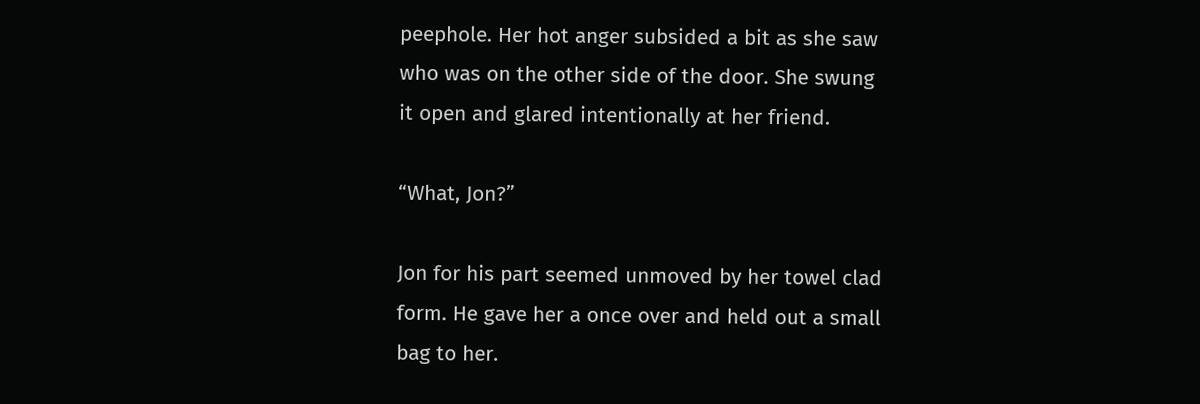peephole. Her hot anger subsided a bit as she saw who was on the other side of the door. She swung it open and glared intentionally at her friend.

“What, Jon?”

Jon for his part seemed unmoved by her towel clad form. He gave her a once over and held out a small bag to her.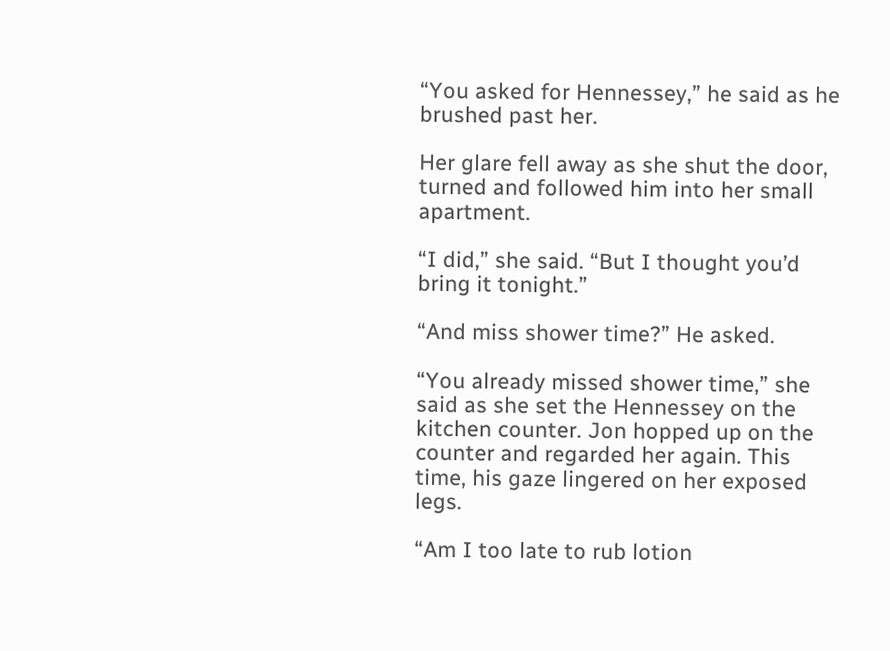“You asked for Hennessey,” he said as he brushed past her.

Her glare fell away as she shut the door, turned and followed him into her small apartment.

“I did,” she said. “But I thought you’d bring it tonight.”

“And miss shower time?” He asked.

“You already missed shower time,” she said as she set the Hennessey on the kitchen counter. Jon hopped up on the counter and regarded her again. This time, his gaze lingered on her exposed legs.

“Am I too late to rub lotion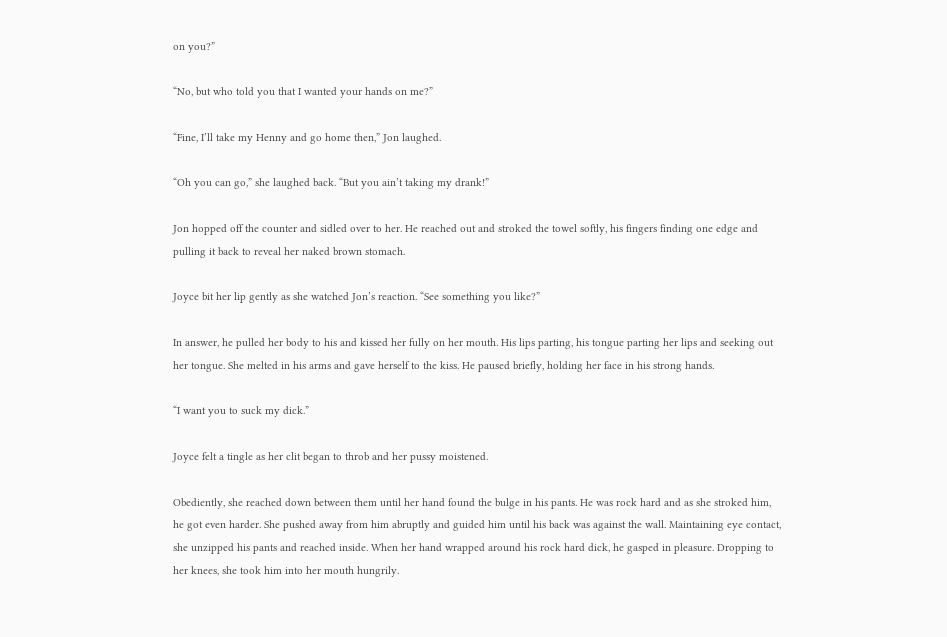on you?”

“No, but who told you that I wanted your hands on me?”

“Fine, I’ll take my Henny and go home then,” Jon laughed.

“Oh you can go,” she laughed back. “But you ain’t taking my drank!”

Jon hopped off the counter and sidled over to her. He reached out and stroked the towel softly, his fingers finding one edge and pulling it back to reveal her naked brown stomach.

Joyce bit her lip gently as she watched Jon’s reaction. “See something you like?”

In answer, he pulled her body to his and kissed her fully on her mouth. His lips parting, his tongue parting her lips and seeking out her tongue. She melted in his arms and gave herself to the kiss. He paused briefly, holding her face in his strong hands.

“I want you to suck my dick.”

Joyce felt a tingle as her clit began to throb and her pussy moistened.

Obediently, she reached down between them until her hand found the bulge in his pants. He was rock hard and as she stroked him, he got even harder. She pushed away from him abruptly and guided him until his back was against the wall. Maintaining eye contact, she unzipped his pants and reached inside. When her hand wrapped around his rock hard dick, he gasped in pleasure. Dropping to her knees, she took him into her mouth hungrily.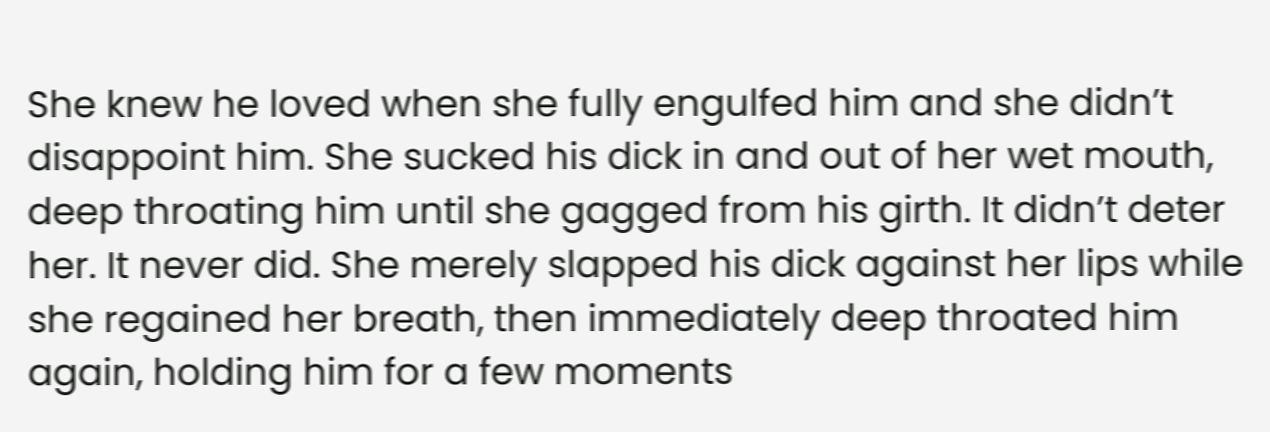She knew he loved when she fully engulfed him and she didn’t disappoint him. She sucked his dick in and out of her wet mouth, deep throating him until she gagged from his girth. It didn’t deter her. It never did. She merely slapped his dick against her lips while she regained her breath, then immediately deep throated him again, holding him for a few moments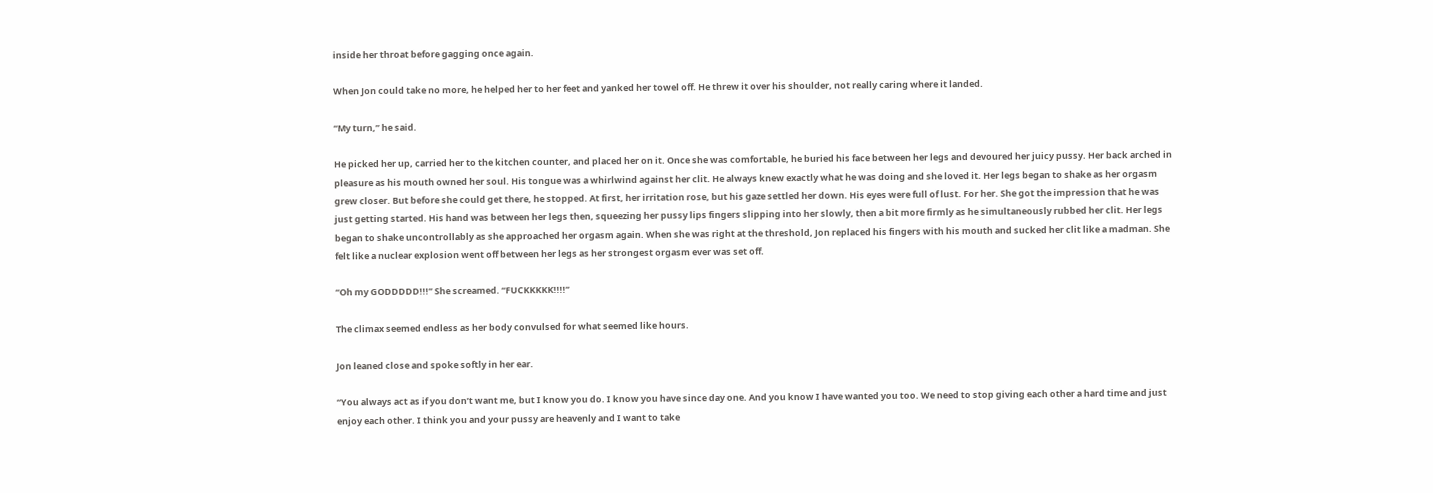inside her throat before gagging once again.

When Jon could take no more, he helped her to her feet and yanked her towel off. He threw it over his shoulder, not really caring where it landed.

“My turn,” he said.

He picked her up, carried her to the kitchen counter, and placed her on it. Once she was comfortable, he buried his face between her legs and devoured her juicy pussy. Her back arched in pleasure as his mouth owned her soul. His tongue was a whirlwind against her clit. He always knew exactly what he was doing and she loved it. Her legs began to shake as her orgasm grew closer. But before she could get there, he stopped. At first, her irritation rose, but his gaze settled her down. His eyes were full of lust. For her. She got the impression that he was just getting started. His hand was between her legs then, squeezing her pussy lips fingers slipping into her slowly, then a bit more firmly as he simultaneously rubbed her clit. Her legs began to shake uncontrollably as she approached her orgasm again. When she was right at the threshold, Jon replaced his fingers with his mouth and sucked her clit like a madman. She felt like a nuclear explosion went off between her legs as her strongest orgasm ever was set off.

“Oh my GODDDDD!!!” She screamed. “FUCKKKKK!!!!”

The climax seemed endless as her body convulsed for what seemed like hours.

Jon leaned close and spoke softly in her ear.

“You always act as if you don’t want me, but I know you do. I know you have since day one. And you know I have wanted you too. We need to stop giving each other a hard time and just enjoy each other. I think you and your pussy are heavenly and I want to take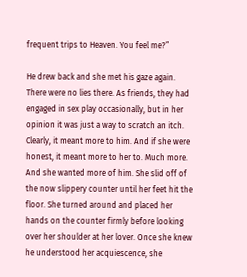frequent trips to Heaven. You feel me?”

He drew back and she met his gaze again. There were no lies there. As friends, they had engaged in sex play occasionally, but in her opinion it was just a way to scratch an itch. Clearly, it meant more to him. And if she were honest, it meant more to her to. Much more. And she wanted more of him. She slid off of the now slippery counter until her feet hit the floor. She turned around and placed her hands on the counter firmly before looking over her shoulder at her lover. Once she knew he understood her acquiescence, she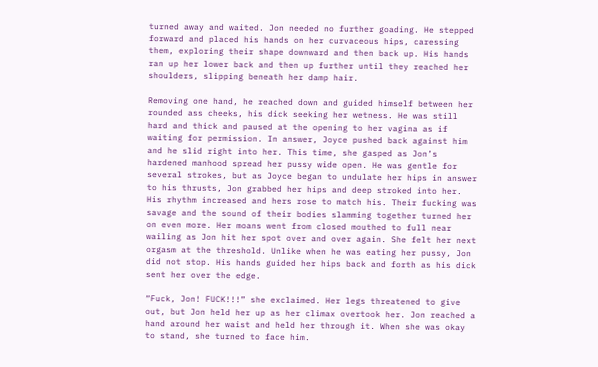turned away and waited. Jon needed no further goading. He stepped forward and placed his hands on her curvaceous hips, caressing them, exploring their shape downward and then back up. His hands ran up her lower back and then up further until they reached her shoulders, slipping beneath her damp hair.

Removing one hand, he reached down and guided himself between her rounded ass cheeks, his dick seeking her wetness. He was still hard and thick and paused at the opening to her vagina as if waiting for permission. In answer, Joyce pushed back against him and he slid right into her. This time, she gasped as Jon’s hardened manhood spread her pussy wide open. He was gentle for several strokes, but as Joyce began to undulate her hips in answer to his thrusts, Jon grabbed her hips and deep stroked into her. His rhythm increased and hers rose to match his. Their fucking was savage and the sound of their bodies slamming together turned her on even more. Her moans went from closed mouthed to full near wailing as Jon hit her spot over and over again. She felt her next orgasm at the threshold. Unlike when he was eating her pussy, Jon did not stop. His hands guided her hips back and forth as his dick sent her over the edge.

“Fuck, Jon! FUCK!!!” she exclaimed. Her legs threatened to give out, but Jon held her up as her climax overtook her. Jon reached a hand around her waist and held her through it. When she was okay to stand, she turned to face him.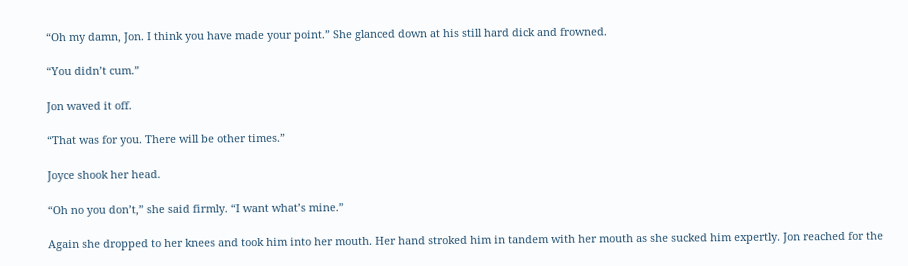“Oh my damn, Jon. I think you have made your point.” She glanced down at his still hard dick and frowned.

“You didn’t cum.”

Jon waved it off.

“That was for you. There will be other times.”

Joyce shook her head.

“Oh no you don’t,” she said firmly. “I want what’s mine.”

Again she dropped to her knees and took him into her mouth. Her hand stroked him in tandem with her mouth as she sucked him expertly. Jon reached for the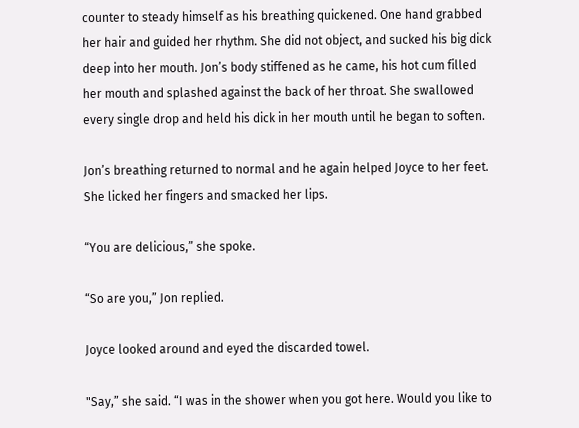counter to steady himself as his breathing quickened. One hand grabbed her hair and guided her rhythm. She did not object, and sucked his big dick deep into her mouth. Jon’s body stiffened as he came, his hot cum filled her mouth and splashed against the back of her throat. She swallowed every single drop and held his dick in her mouth until he began to soften.

Jon’s breathing returned to normal and he again helped Joyce to her feet. She licked her fingers and smacked her lips.

“You are delicious,” she spoke.

“So are you,” Jon replied.

Joyce looked around and eyed the discarded towel.

"Say,” she said. “I was in the shower when you got here. Would you like to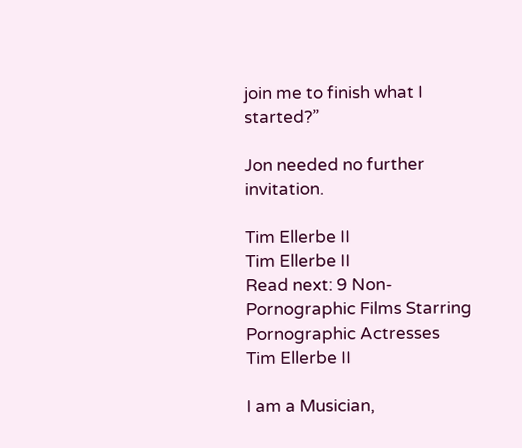join me to finish what I started?”

Jon needed no further invitation.

Tim Ellerbe II
Tim Ellerbe II
Read next: 9 Non-Pornographic Films Starring Pornographic Actresses
Tim Ellerbe II

I am a Musician,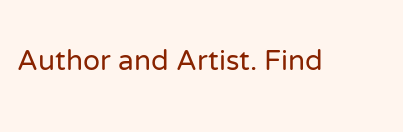Author and Artist. Find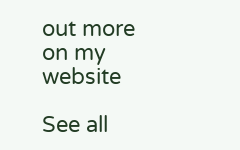out more on my website

See all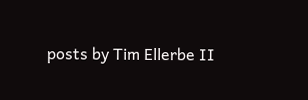posts by Tim Ellerbe II